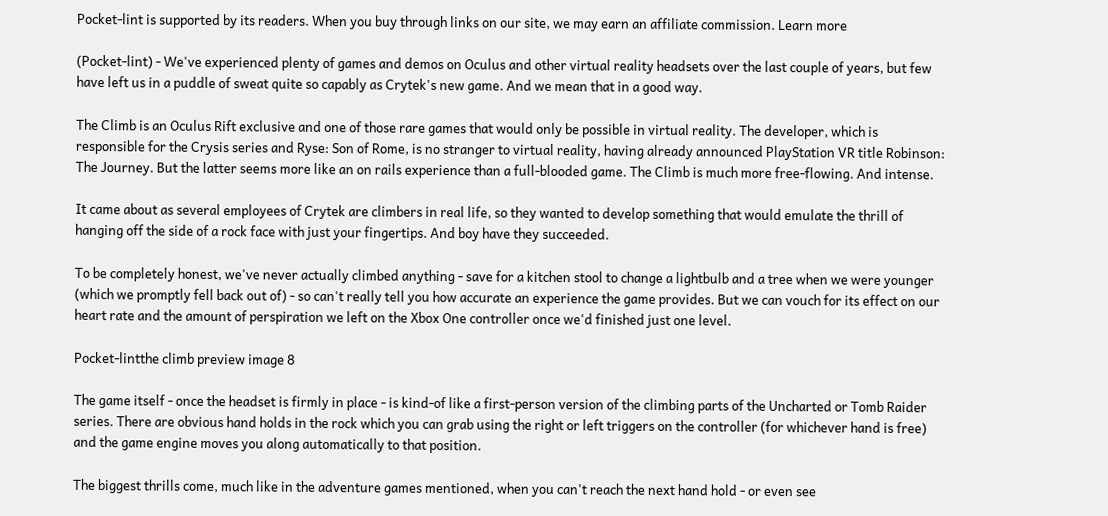Pocket-lint is supported by its readers. When you buy through links on our site, we may earn an affiliate commission. Learn more

(Pocket-lint) - We've experienced plenty of games and demos on Oculus and other virtual reality headsets over the last couple of years, but few have left us in a puddle of sweat quite so capably as Crytek's new game. And we mean that in a good way.

The Climb is an Oculus Rift exclusive and one of those rare games that would only be possible in virtual reality. The developer, which is responsible for the Crysis series and Ryse: Son of Rome, is no stranger to virtual reality, having already announced PlayStation VR title Robinson: The Journey. But the latter seems more like an on rails experience than a full-blooded game. The Climb is much more free-flowing. And intense.

It came about as several employees of Crytek are climbers in real life, so they wanted to develop something that would emulate the thrill of hanging off the side of a rock face with just your fingertips. And boy have they succeeded.

To be completely honest, we've never actually climbed anything - save for a kitchen stool to change a lightbulb and a tree when we were younger (which we promptly fell back out of) - so can't really tell you how accurate an experience the game provides. But we can vouch for its effect on our heart rate and the amount of perspiration we left on the Xbox One controller once we'd finished just one level.

Pocket-lintthe climb preview image 8

The game itself - once the headset is firmly in place - is kind-of like a first-person version of the climbing parts of the Uncharted or Tomb Raider series. There are obvious hand holds in the rock which you can grab using the right or left triggers on the controller (for whichever hand is free) and the game engine moves you along automatically to that position.

The biggest thrills come, much like in the adventure games mentioned, when you can't reach the next hand hold - or even see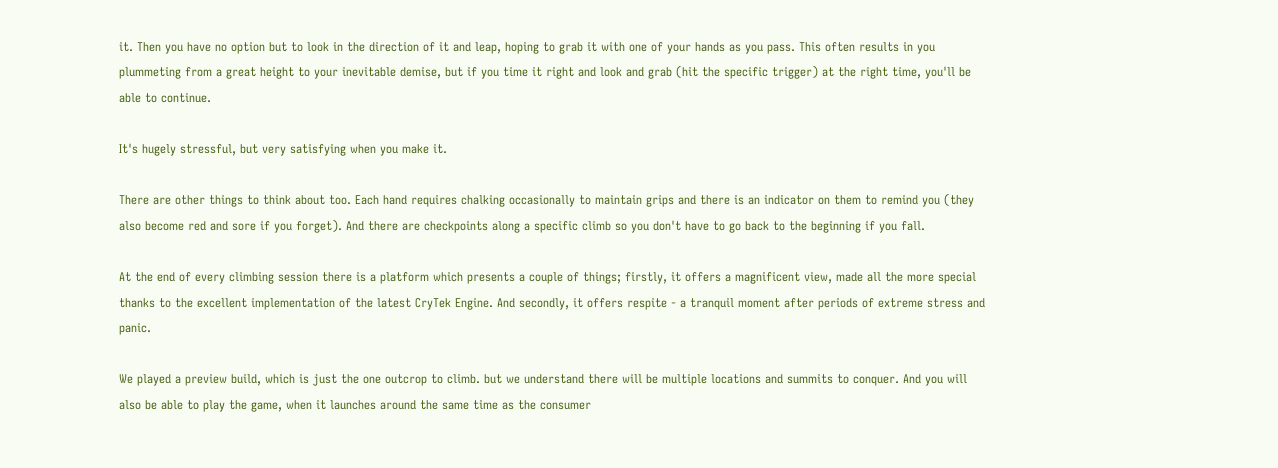it. Then you have no option but to look in the direction of it and leap, hoping to grab it with one of your hands as you pass. This often results in you plummeting from a great height to your inevitable demise, but if you time it right and look and grab (hit the specific trigger) at the right time, you'll be able to continue.

It's hugely stressful, but very satisfying when you make it.

There are other things to think about too. Each hand requires chalking occasionally to maintain grips and there is an indicator on them to remind you (they also become red and sore if you forget). And there are checkpoints along a specific climb so you don't have to go back to the beginning if you fall.

At the end of every climbing session there is a platform which presents a couple of things; firstly, it offers a magnificent view, made all the more special thanks to the excellent implementation of the latest CryTek Engine. And secondly, it offers respite - a tranquil moment after periods of extreme stress and panic.

We played a preview build, which is just the one outcrop to climb. but we understand there will be multiple locations and summits to conquer. And you will also be able to play the game, when it launches around the same time as the consumer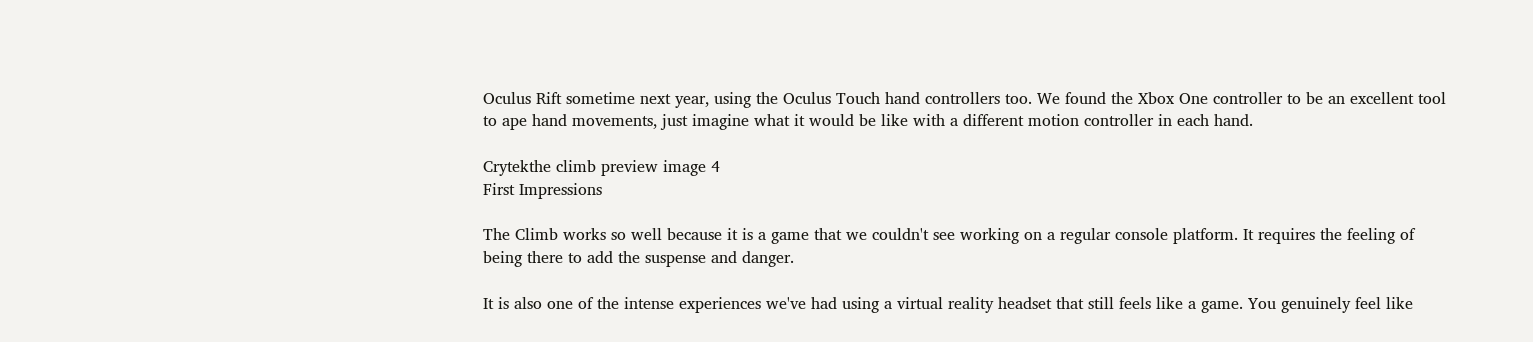Oculus Rift sometime next year, using the Oculus Touch hand controllers too. We found the Xbox One controller to be an excellent tool to ape hand movements, just imagine what it would be like with a different motion controller in each hand.

Crytekthe climb preview image 4
First Impressions

The Climb works so well because it is a game that we couldn't see working on a regular console platform. It requires the feeling of being there to add the suspense and danger.

It is also one of the intense experiences we've had using a virtual reality headset that still feels like a game. You genuinely feel like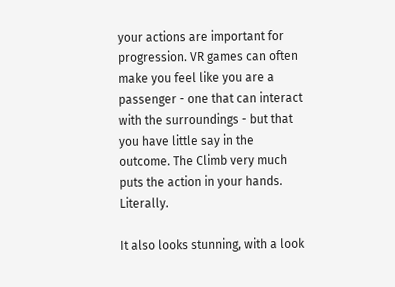your actions are important for progression. VR games can often make you feel like you are a passenger - one that can interact with the surroundings - but that you have little say in the outcome. The Climb very much puts the action in your hands. Literally.

It also looks stunning, with a look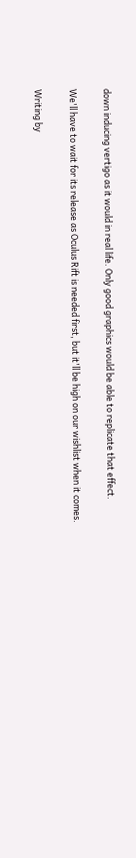down inducing vertigo as it would in real life. Only good graphics would be able to replicate that effect.

We'll have to wait for its release as Oculus Rift is needed first, but it'll be high on our wishlist when it comes.

Writing by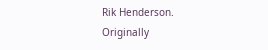Rik Henderson. Originally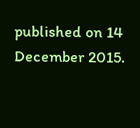published on 14 December 2015.